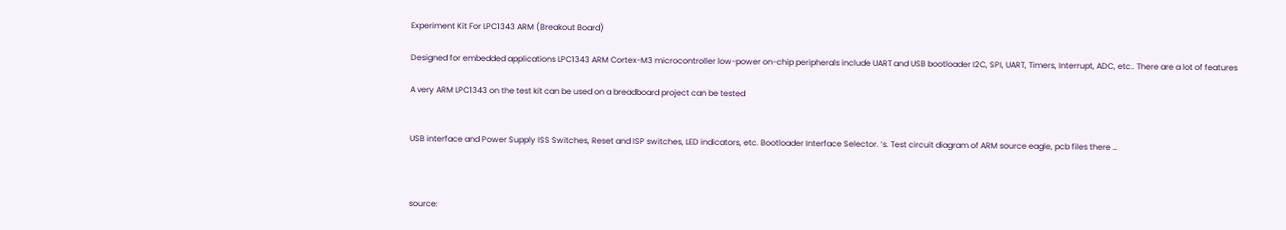Experiment Kit For LPC1343 ARM (Breakout Board)

Designed for embedded applications LPC1343 ARM Cortex-M3 microcontroller low-power on-chip peripherals include UART and USB bootloader I2C, SPI, UART, Timers, Interrupt, ADC, etc.. There are a lot of features

A very ARM LPC1343 on the test kit can be used on a breadboard project can be tested


USB interface and Power Supply ISS Switches, Reset and ISP switches, LED indicators, etc. Bootloader Interface Selector. ‘s. Test circuit diagram of ARM source eagle, pcb files there …



source: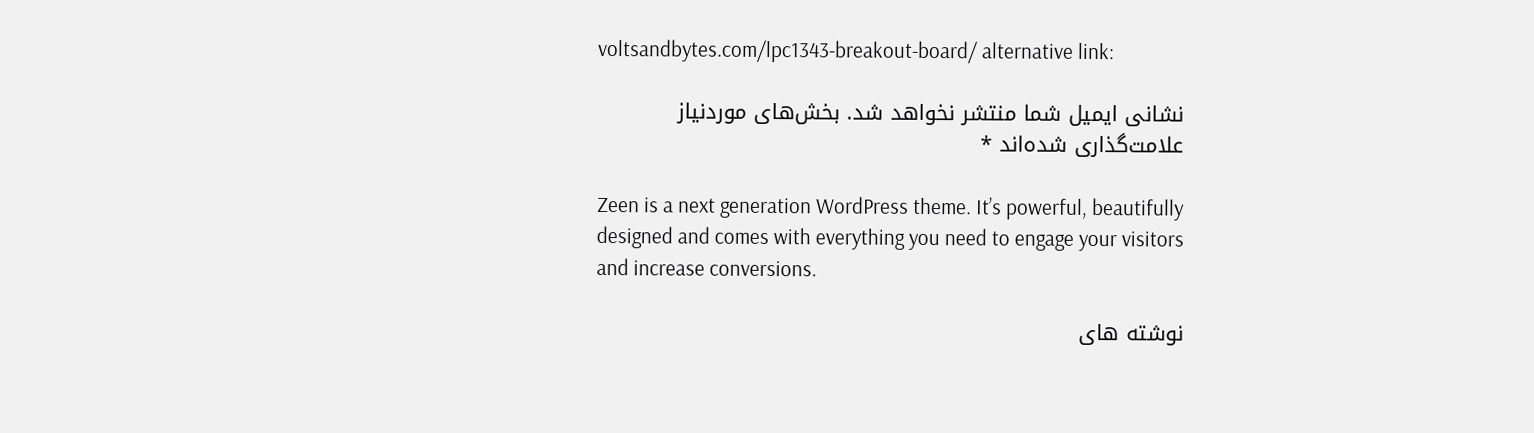voltsandbytes.com/lpc1343-breakout-board/ alternative link:

نشانی ایمیل شما منتشر نخواهد شد. بخش‌های موردنیاز علامت‌گذاری شده‌اند *

Zeen is a next generation WordPress theme. It’s powerful, beautifully designed and comes with everything you need to engage your visitors and increase conversions.

نوشته های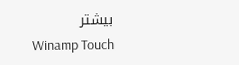بیشتر
Winamp Touch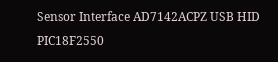Sensor Interface AD7142ACPZ USB HID PIC18F2550